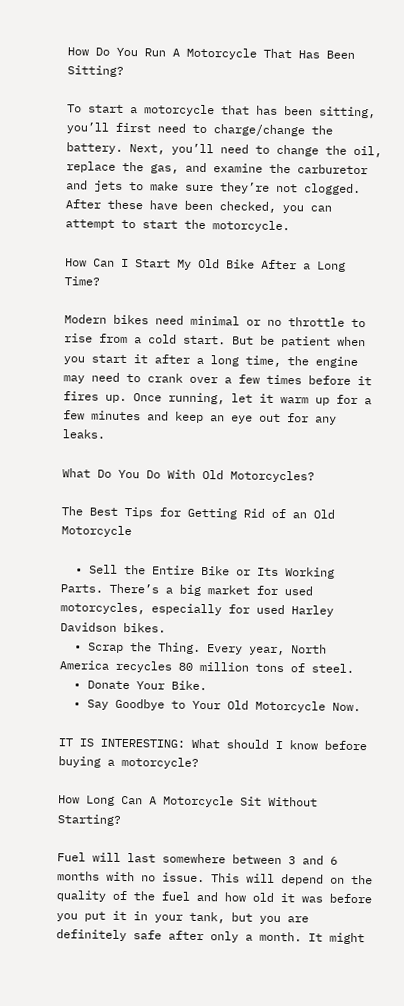How Do You Run A Motorcycle That Has Been Sitting?

To start a motorcycle that has been sitting, you’ll first need to charge/change the battery. Next, you’ll need to change the oil, replace the gas, and examine the carburetor and jets to make sure they’re not clogged. After these have been checked, you can attempt to start the motorcycle.

How Can I Start My Old Bike After a Long Time?

Modern bikes need minimal or no throttle to rise from a cold start. But be patient when you start it after a long time, the engine may need to crank over a few times before it fires up. Once running, let it warm up for a few minutes and keep an eye out for any leaks.

What Do You Do With Old Motorcycles?

The Best Tips for Getting Rid of an Old Motorcycle

  • Sell the Entire Bike or Its Working Parts. There’s a big market for used motorcycles, especially for used Harley Davidson bikes.
  • Scrap the Thing. Every year, North America recycles 80 million tons of steel.
  • Donate Your Bike.
  • Say Goodbye to Your Old Motorcycle Now.

IT IS INTERESTING: What should I know before buying a motorcycle?

How Long Can A Motorcycle Sit Without Starting?

Fuel will last somewhere between 3 and 6 months with no issue. This will depend on the quality of the fuel and how old it was before you put it in your tank, but you are definitely safe after only a month. It might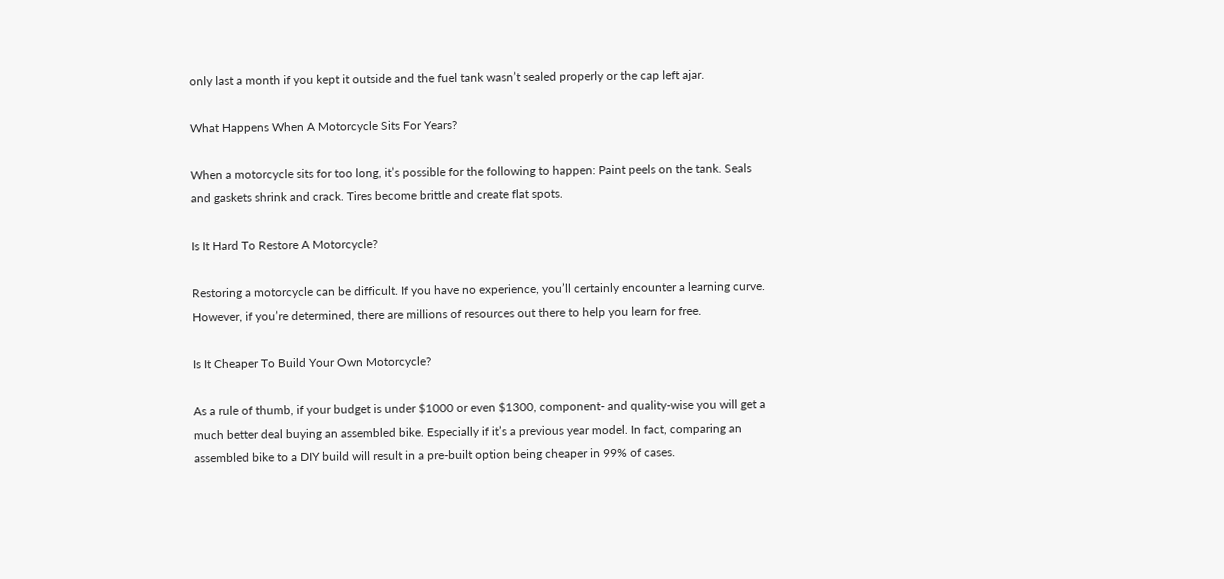only last a month if you kept it outside and the fuel tank wasn’t sealed properly or the cap left ajar.

What Happens When A Motorcycle Sits For Years?

When a motorcycle sits for too long, it’s possible for the following to happen: Paint peels on the tank. Seals and gaskets shrink and crack. Tires become brittle and create flat spots.

Is It Hard To Restore A Motorcycle?

Restoring a motorcycle can be difficult. If you have no experience, you’ll certainly encounter a learning curve. However, if you’re determined, there are millions of resources out there to help you learn for free.

Is It Cheaper To Build Your Own Motorcycle?

As a rule of thumb, if your budget is under $1000 or even $1300, component- and quality-wise you will get a much better deal buying an assembled bike. Especially if it’s a previous year model. In fact, comparing an assembled bike to a DIY build will result in a pre-built option being cheaper in 99% of cases.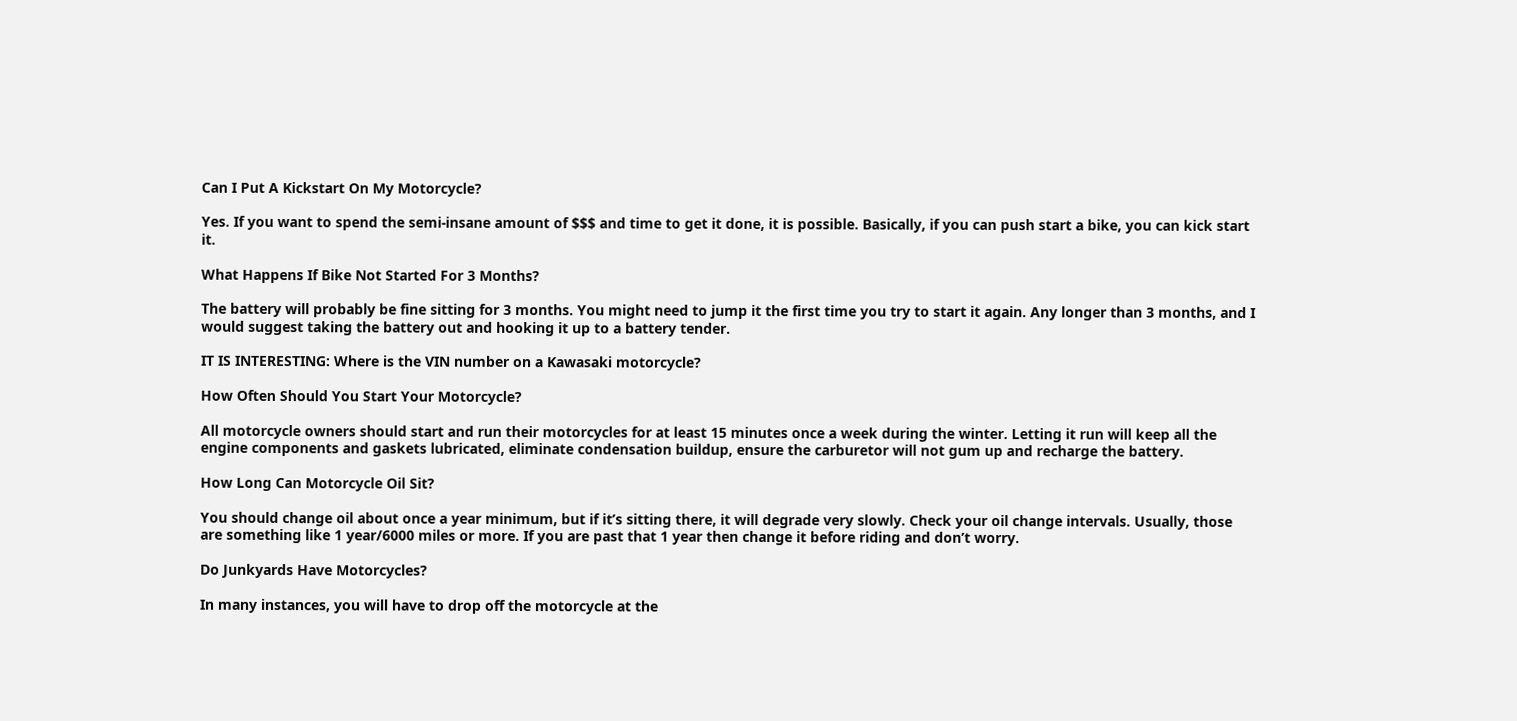Can I Put A Kickstart On My Motorcycle?

Yes. If you want to spend the semi-insane amount of $$$ and time to get it done, it is possible. Basically, if you can push start a bike, you can kick start it.

What Happens If Bike Not Started For 3 Months?

The battery will probably be fine sitting for 3 months. You might need to jump it the first time you try to start it again. Any longer than 3 months, and I would suggest taking the battery out and hooking it up to a battery tender.

IT IS INTERESTING: Where is the VIN number on a Kawasaki motorcycle?

How Often Should You Start Your Motorcycle?

All motorcycle owners should start and run their motorcycles for at least 15 minutes once a week during the winter. Letting it run will keep all the engine components and gaskets lubricated, eliminate condensation buildup, ensure the carburetor will not gum up and recharge the battery.

How Long Can Motorcycle Oil Sit?

You should change oil about once a year minimum, but if it’s sitting there, it will degrade very slowly. Check your oil change intervals. Usually, those are something like 1 year/6000 miles or more. If you are past that 1 year then change it before riding and don’t worry.

Do Junkyards Have Motorcycles?

In many instances, you will have to drop off the motorcycle at the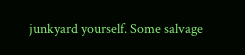junkyard yourself. Some salvage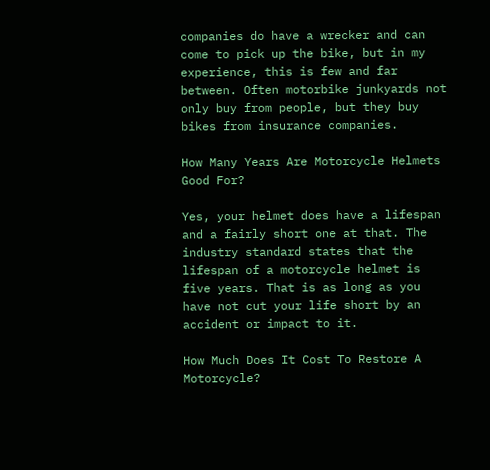companies do have a wrecker and can come to pick up the bike, but in my experience, this is few and far between. Often motorbike junkyards not only buy from people, but they buy bikes from insurance companies.

How Many Years Are Motorcycle Helmets Good For?

Yes, your helmet does have a lifespan and a fairly short one at that. The industry standard states that the lifespan of a motorcycle helmet is five years. That is as long as you have not cut your life short by an accident or impact to it.

How Much Does It Cost To Restore A Motorcycle?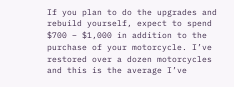If you plan to do the upgrades and rebuild yourself, expect to spend $700 – $1,000 in addition to the purchase of your motorcycle. I’ve restored over a dozen motorcycles and this is the average I’ve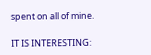spent on all of mine.

IT IS INTERESTING: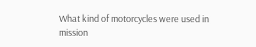What kind of motorcycles were used in mission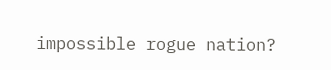impossible rogue nation?